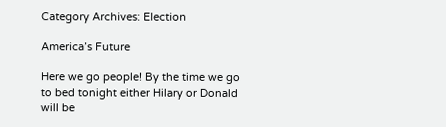Category Archives: Election

America’s Future

Here we go people! By the time we go to bed tonight either Hilary or Donald will be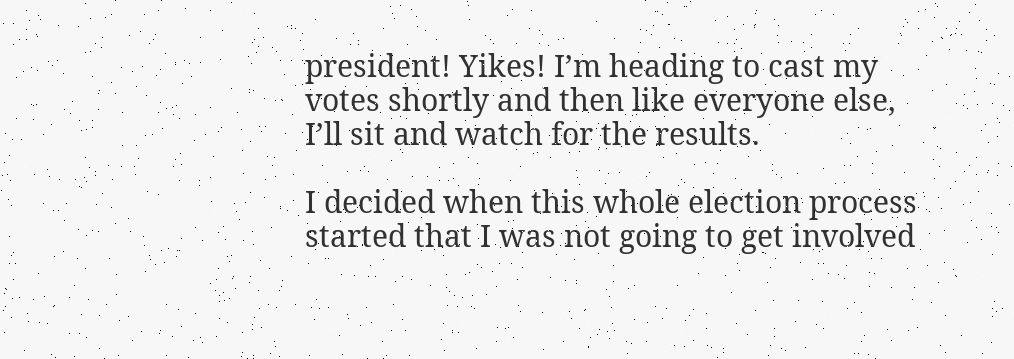president! Yikes! I’m heading to cast my votes shortly and then like everyone else, I’ll sit and watch for the results.

I decided when this whole election process started that I was not going to get involved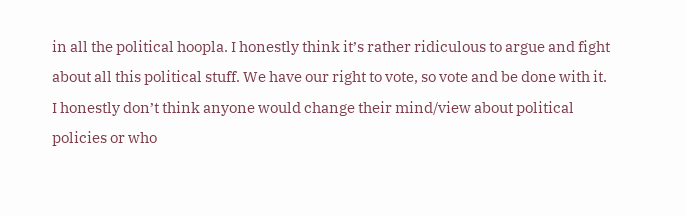in all the political hoopla. I honestly think it’s rather ridiculous to argue and fight about all this political stuff. We have our right to vote, so vote and be done with it. I honestly don’t think anyone would change their mind/view about political policies or who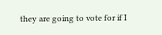they are going to vote for if I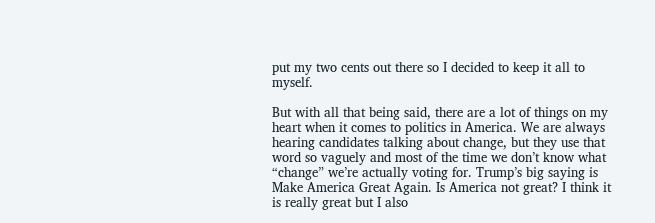put my two cents out there so I decided to keep it all to myself.

But with all that being said, there are a lot of things on my heart when it comes to politics in America. We are always hearing candidates talking about change, but they use that word so vaguely and most of the time we don’t know what “change” we’re actually voting for. Trump’s big saying is Make America Great Again. Is America not great? I think it is really great but I also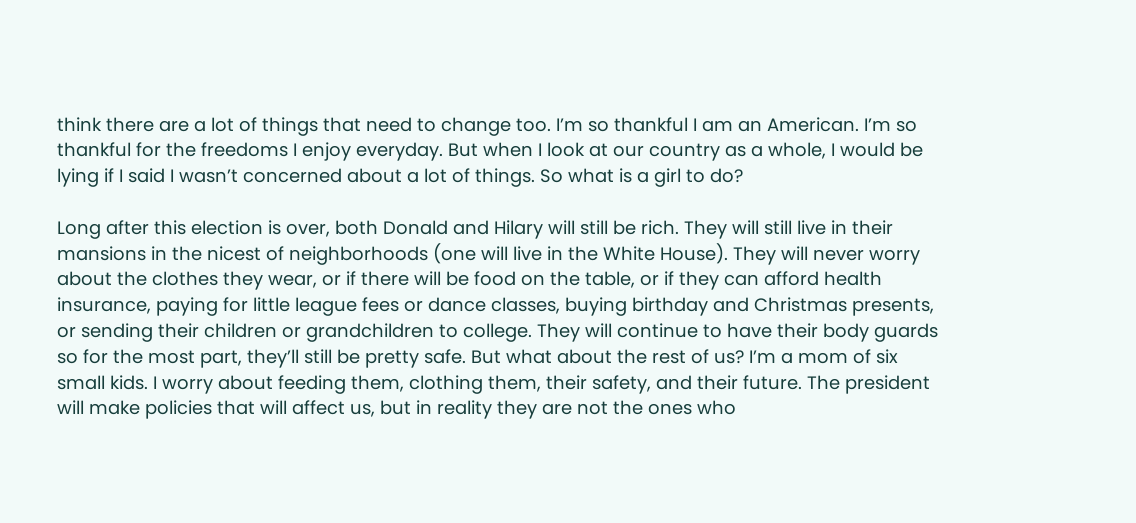think there are a lot of things that need to change too. I’m so thankful I am an American. I’m so thankful for the freedoms I enjoy everyday. But when I look at our country as a whole, I would be lying if I said I wasn’t concerned about a lot of things. So what is a girl to do?

Long after this election is over, both Donald and Hilary will still be rich. They will still live in their mansions in the nicest of neighborhoods (one will live in the White House). They will never worry about the clothes they wear, or if there will be food on the table, or if they can afford health insurance, paying for little league fees or dance classes, buying birthday and Christmas presents, or sending their children or grandchildren to college. They will continue to have their body guards so for the most part, they’ll still be pretty safe. But what about the rest of us? I’m a mom of six small kids. I worry about feeding them, clothing them, their safety, and their future. The president will make policies that will affect us, but in reality they are not the ones who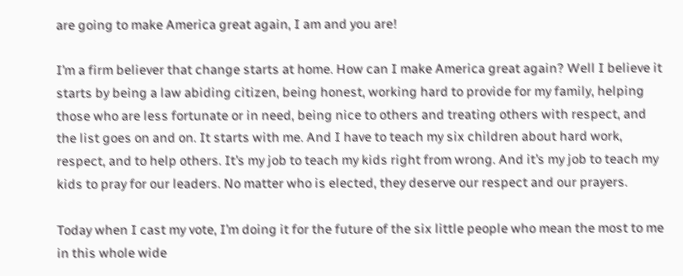are going to make America great again, I am and you are!

I’m a firm believer that change starts at home. How can I make America great again? Well I believe it starts by being a law abiding citizen, being honest, working hard to provide for my family, helping those who are less fortunate or in need, being nice to others and treating others with respect, and the list goes on and on. It starts with me. And I have to teach my six children about hard work, respect, and to help others. It’s my job to teach my kids right from wrong. And it’s my job to teach my kids to pray for our leaders. No matter who is elected, they deserve our respect and our prayers.

Today when I cast my vote, I’m doing it for the future of the six little people who mean the most to me in this whole wide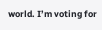world. I’m voting for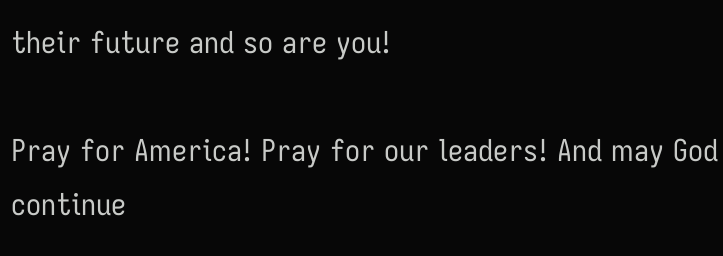their future and so are you!

Pray for America! Pray for our leaders! And may God continue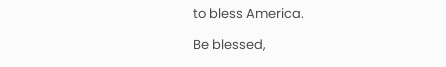to bless America.

Be blessed,